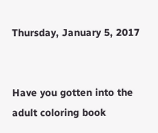Thursday, January 5, 2017


Have you gotten into the adult coloring book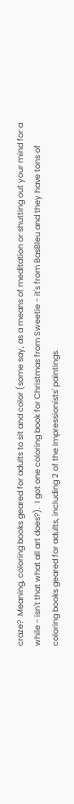craze?  Meaning, coloring books geared for adults to sit and color (some say, as a means of meditation or shutting out your mind for a while - isn't that what all art does?).  I got one coloring book for Christmas from Sweetie - it's from BasBleu and they have tons of coloring books geared for adults, including 2 of the Impressionists' paintings.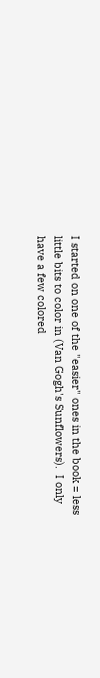I started on one of the "easier" ones in the book = less little bits to color in (Van Gogh's Sunflowers).  I only have a few colored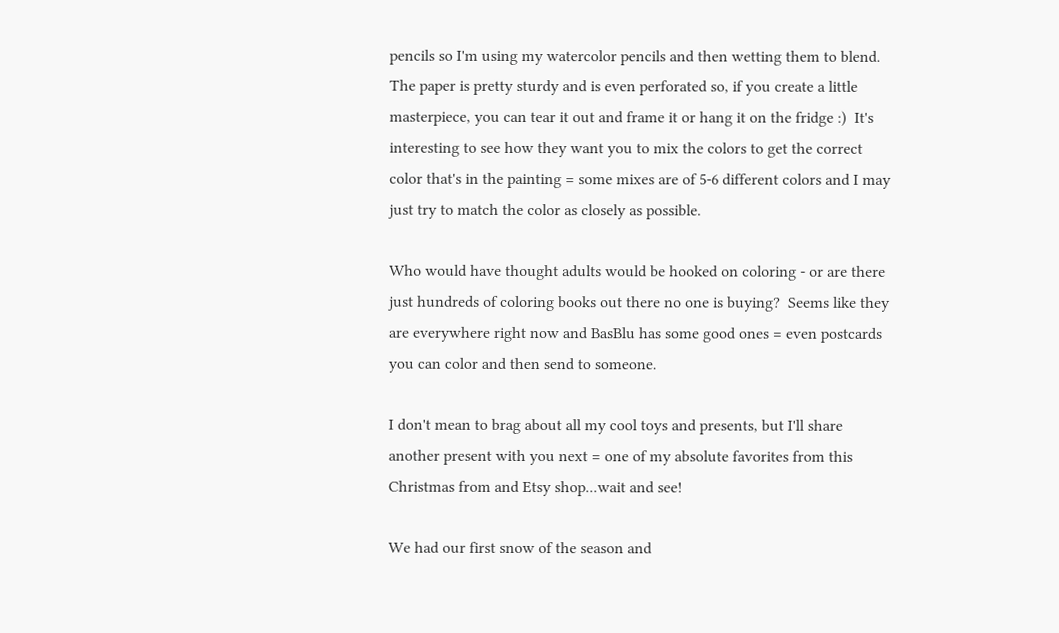pencils so I'm using my watercolor pencils and then wetting them to blend.  The paper is pretty sturdy and is even perforated so, if you create a little masterpiece, you can tear it out and frame it or hang it on the fridge :)  It's interesting to see how they want you to mix the colors to get the correct color that's in the painting = some mixes are of 5-6 different colors and I may just try to match the color as closely as possible.

Who would have thought adults would be hooked on coloring - or are there just hundreds of coloring books out there no one is buying?  Seems like they are everywhere right now and BasBlu has some good ones = even postcards you can color and then send to someone.

I don't mean to brag about all my cool toys and presents, but I'll share another present with you next = one of my absolute favorites from this Christmas from and Etsy shop...wait and see!

We had our first snow of the season and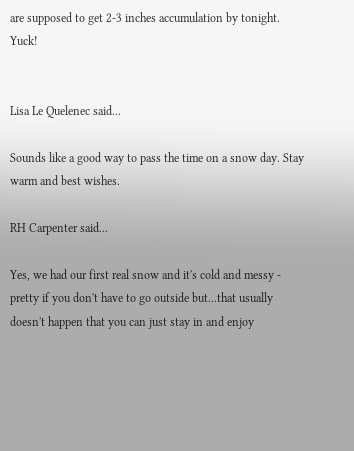are supposed to get 2-3 inches accumulation by tonight.  Yuck!


Lisa Le Quelenec said...

Sounds like a good way to pass the time on a snow day. Stay warm and best wishes.

RH Carpenter said...

Yes, we had our first real snow and it's cold and messy - pretty if you don't have to go outside but...that usually doesn't happen that you can just stay in and enjoy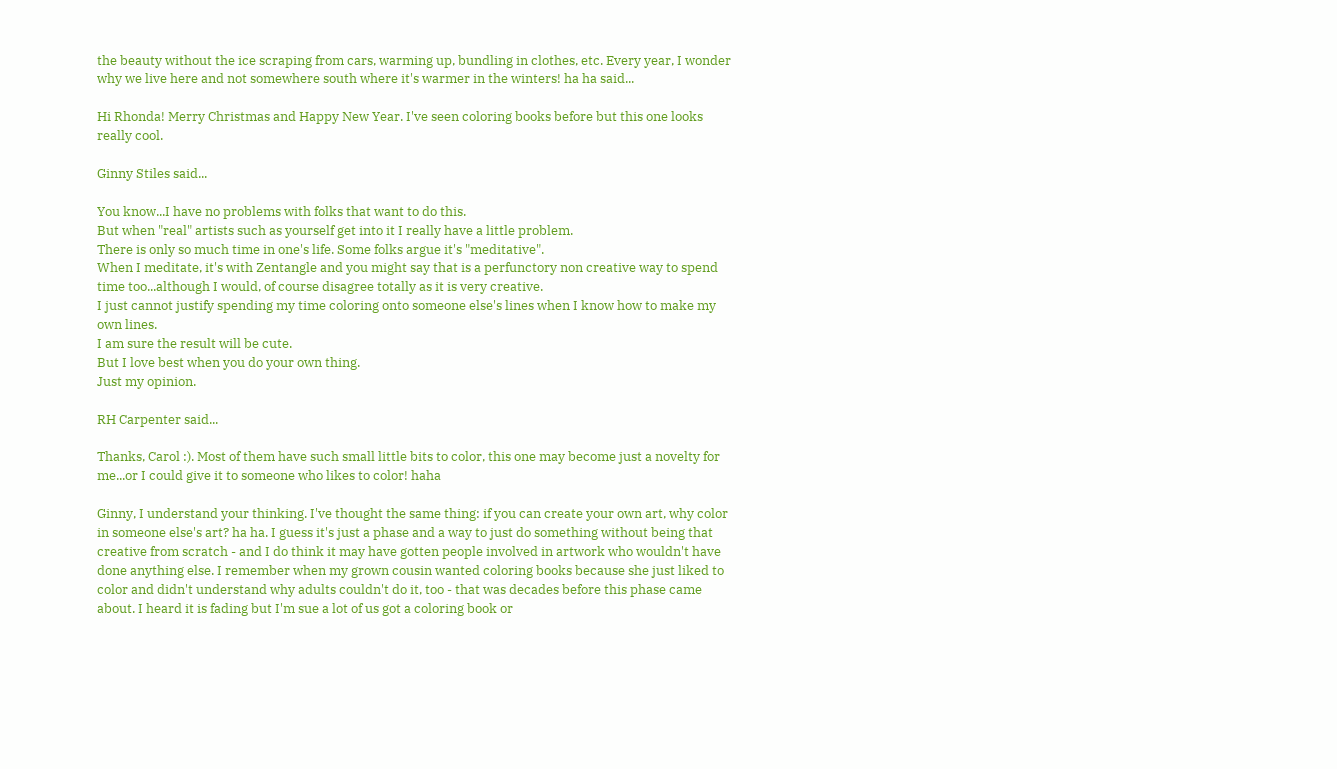the beauty without the ice scraping from cars, warming up, bundling in clothes, etc. Every year, I wonder why we live here and not somewhere south where it's warmer in the winters! ha ha said...

Hi Rhonda! Merry Christmas and Happy New Year. I've seen coloring books before but this one looks really cool.

Ginny Stiles said...

You know...I have no problems with folks that want to do this.
But when "real" artists such as yourself get into it I really have a little problem.
There is only so much time in one's life. Some folks argue it's "meditative".
When I meditate, it's with Zentangle and you might say that is a perfunctory non creative way to spend time too...although I would, of course disagree totally as it is very creative.
I just cannot justify spending my time coloring onto someone else's lines when I know how to make my own lines.
I am sure the result will be cute.
But I love best when you do your own thing.
Just my opinion.

RH Carpenter said...

Thanks, Carol :). Most of them have such small little bits to color, this one may become just a novelty for me...or I could give it to someone who likes to color! haha

Ginny, I understand your thinking. I've thought the same thing: if you can create your own art, why color in someone else's art? ha ha. I guess it's just a phase and a way to just do something without being that creative from scratch - and I do think it may have gotten people involved in artwork who wouldn't have done anything else. I remember when my grown cousin wanted coloring books because she just liked to color and didn't understand why adults couldn't do it, too - that was decades before this phase came about. I heard it is fading but I'm sue a lot of us got a coloring book or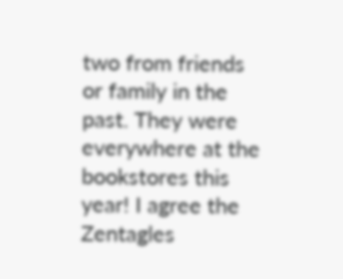two from friends or family in the past. They were everywhere at the bookstores this year! I agree the Zentagles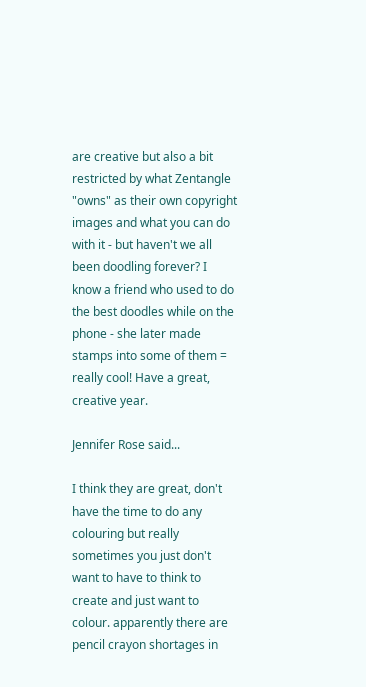are creative but also a bit restricted by what Zentangle "owns" as their own copyright images and what you can do with it - but haven't we all been doodling forever? I know a friend who used to do the best doodles while on the phone - she later made stamps into some of them = really cool! Have a great, creative year.

Jennifer Rose said...

I think they are great, don't have the time to do any colouring but really sometimes you just don't want to have to think to create and just want to colour. apparently there are pencil crayon shortages in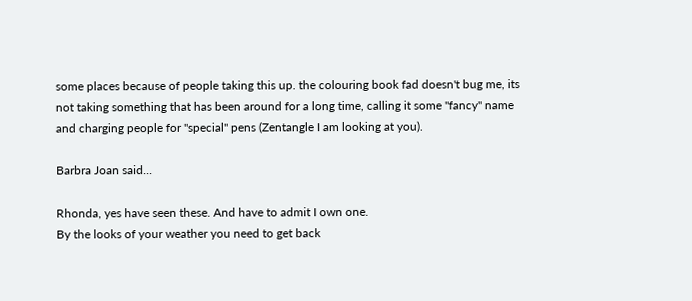some places because of people taking this up. the colouring book fad doesn't bug me, its not taking something that has been around for a long time, calling it some "fancy" name and charging people for "special" pens (Zentangle I am looking at you).

Barbra Joan said...

Rhonda, yes have seen these. And have to admit I own one.
By the looks of your weather you need to get back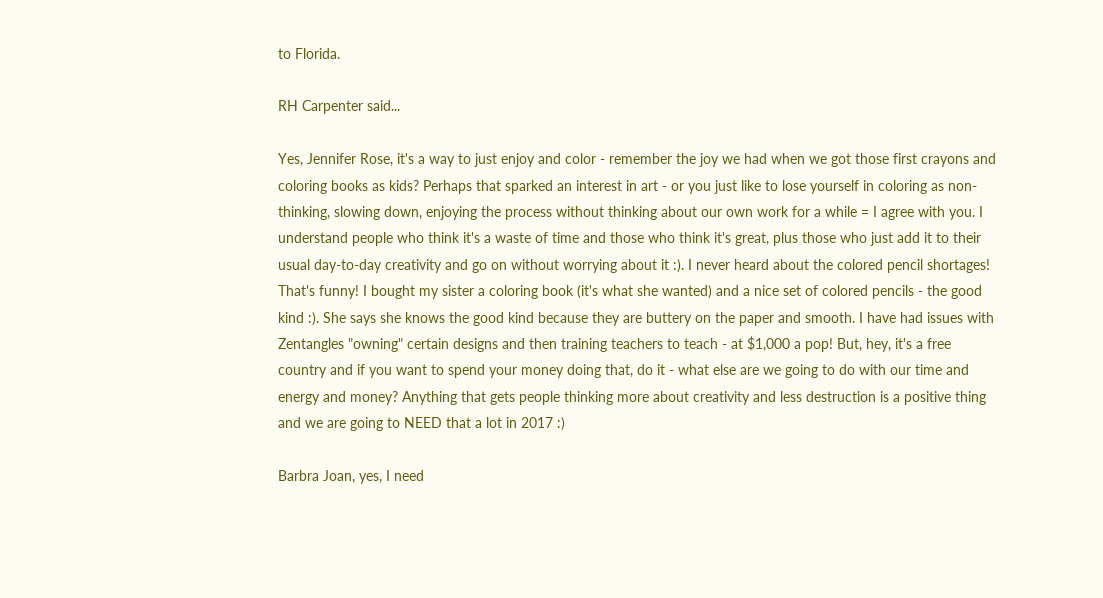to Florida.

RH Carpenter said...

Yes, Jennifer Rose, it's a way to just enjoy and color - remember the joy we had when we got those first crayons and coloring books as kids? Perhaps that sparked an interest in art - or you just like to lose yourself in coloring as non-thinking, slowing down, enjoying the process without thinking about our own work for a while = I agree with you. I understand people who think it's a waste of time and those who think it's great, plus those who just add it to their usual day-to-day creativity and go on without worrying about it :). I never heard about the colored pencil shortages! That's funny! I bought my sister a coloring book (it's what she wanted) and a nice set of colored pencils - the good kind :). She says she knows the good kind because they are buttery on the paper and smooth. I have had issues with Zentangles "owning" certain designs and then training teachers to teach - at $1,000 a pop! But, hey, it's a free country and if you want to spend your money doing that, do it - what else are we going to do with our time and energy and money? Anything that gets people thinking more about creativity and less destruction is a positive thing and we are going to NEED that a lot in 2017 :)

Barbra Joan, yes, I need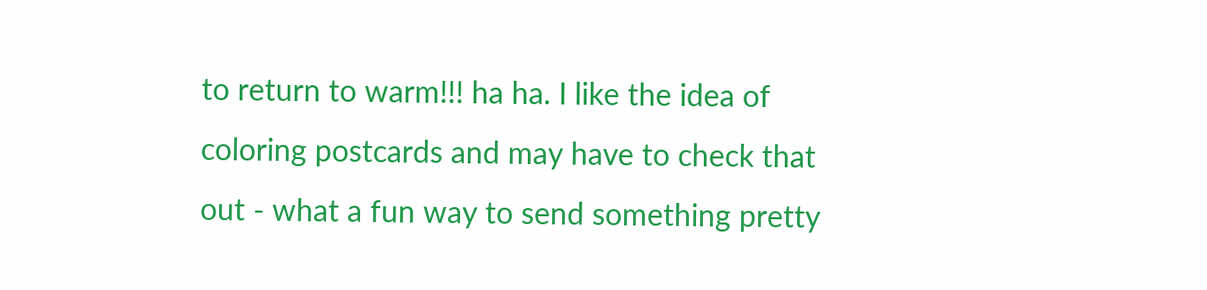to return to warm!!! ha ha. I like the idea of coloring postcards and may have to check that out - what a fun way to send something pretty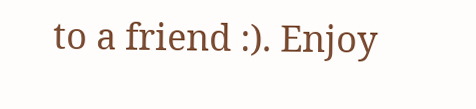to a friend :). Enjoy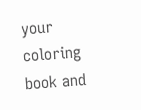your coloring book and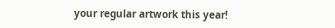your regular artwork this year!